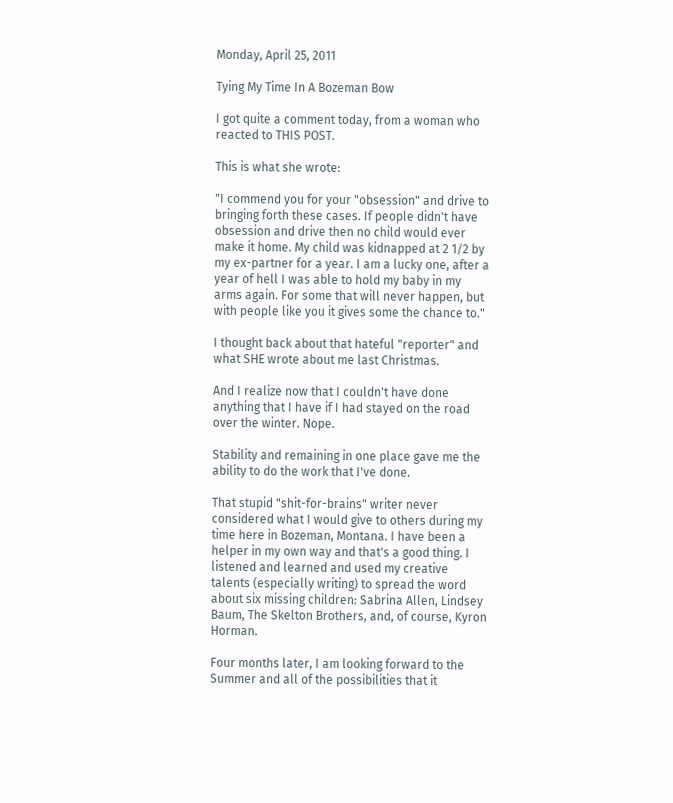Monday, April 25, 2011

Tying My Time In A Bozeman Bow

I got quite a comment today, from a woman who reacted to THIS POST.

This is what she wrote:

"I commend you for your "obsession" and drive to bringing forth these cases. If people didn't have obsession and drive then no child would ever make it home. My child was kidnapped at 2 1/2 by my ex-partner for a year. I am a lucky one, after a year of hell I was able to hold my baby in my arms again. For some that will never happen, but with people like you it gives some the chance to."

I thought back about that hateful "reporter" and what SHE wrote about me last Christmas.

And I realize now that I couldn't have done anything that I have if I had stayed on the road over the winter. Nope.

Stability and remaining in one place gave me the ability to do the work that I've done.

That stupid "shit-for-brains" writer never considered what I would give to others during my time here in Bozeman, Montana. I have been a helper in my own way and that's a good thing. I listened and learned and used my creative talents (especially writing) to spread the word about six missing children: Sabrina Allen, Lindsey Baum, The Skelton Brothers, and, of course, Kyron Horman.

Four months later, I am looking forward to the Summer and all of the possibilities that it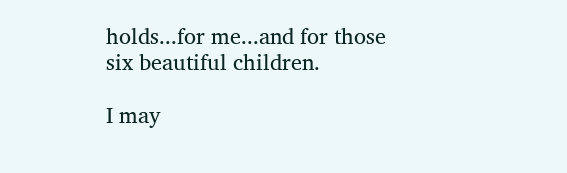holds...for me...and for those six beautiful children.

I may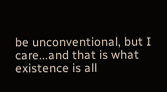be unconventional, but I care...and that is what existence is all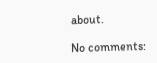about.

No comments: